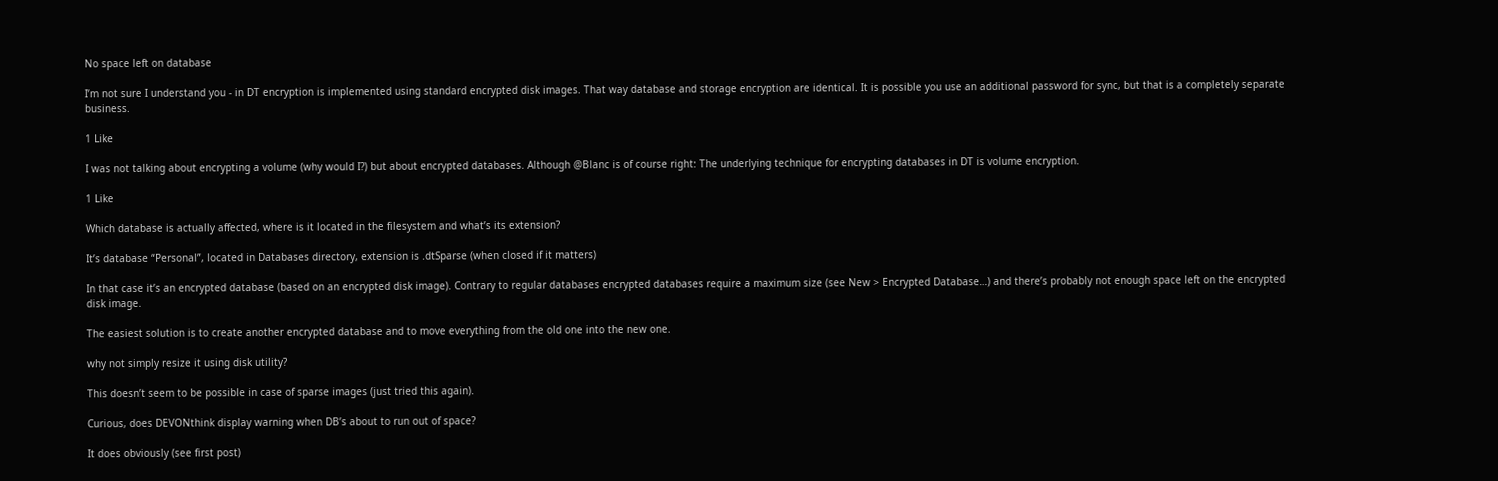No space left on database

I’m not sure I understand you - in DT encryption is implemented using standard encrypted disk images. That way database and storage encryption are identical. It is possible you use an additional password for sync, but that is a completely separate business.

1 Like

I was not talking about encrypting a volume (why would I?) but about encrypted databases. Although @Blanc is of course right: The underlying technique for encrypting databases in DT is volume encryption.

1 Like

Which database is actually affected, where is it located in the filesystem and what’s its extension?

It’s database “Personal”, located in Databases directory, extension is .dtSparse (when closed if it matters)

In that case it’s an encrypted database (based on an encrypted disk image). Contrary to regular databases encrypted databases require a maximum size (see New > Encrypted Database…) and there’s probably not enough space left on the encrypted disk image.

The easiest solution is to create another encrypted database and to move everything from the old one into the new one.

why not simply resize it using disk utility?

This doesn’t seem to be possible in case of sparse images (just tried this again).

Curious, does DEVONthink display warning when DB’s about to run out of space?

It does obviously (see first post)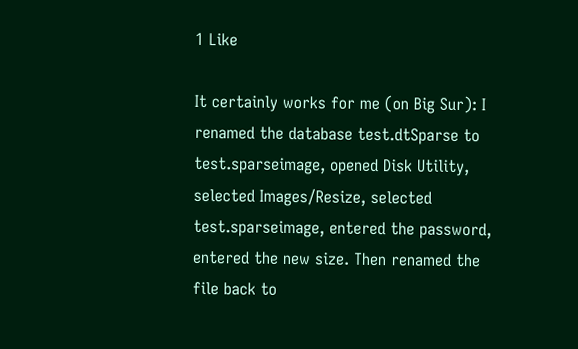1 Like

It certainly works for me (on Big Sur): I renamed the database test.dtSparse to test.sparseimage, opened Disk Utility, selected Images/Resize, selected test.sparseimage, entered the password, entered the new size. Then renamed the file back to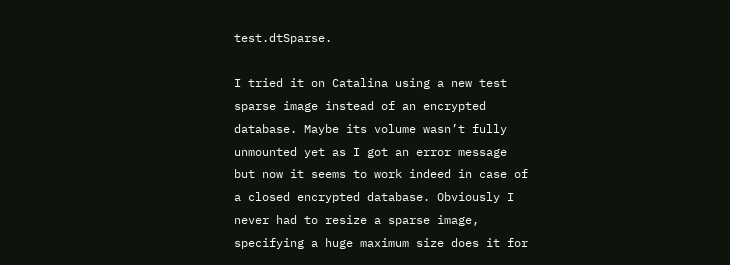test.dtSparse.

I tried it on Catalina using a new test sparse image instead of an encrypted database. Maybe its volume wasn’t fully unmounted yet as I got an error message but now it seems to work indeed in case of a closed encrypted database. Obviously I never had to resize a sparse image, specifying a huge maximum size does it for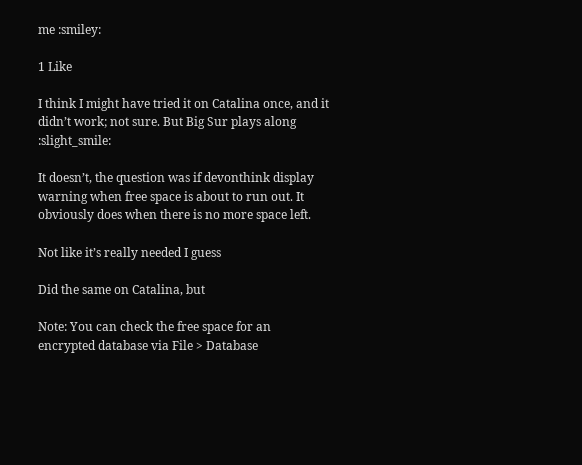me :smiley:

1 Like

I think I might have tried it on Catalina once, and it didn’t work; not sure. But Big Sur plays along :slight_smile:

It doesn’t, the question was if devonthink display warning when free space is about to run out. It obviously does when there is no more space left.

Not like it’s really needed I guess

Did the same on Catalina, but

Note: You can check the free space for an encrypted database via File > Database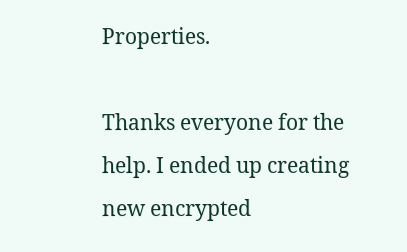Properties.

Thanks everyone for the help. I ended up creating new encrypted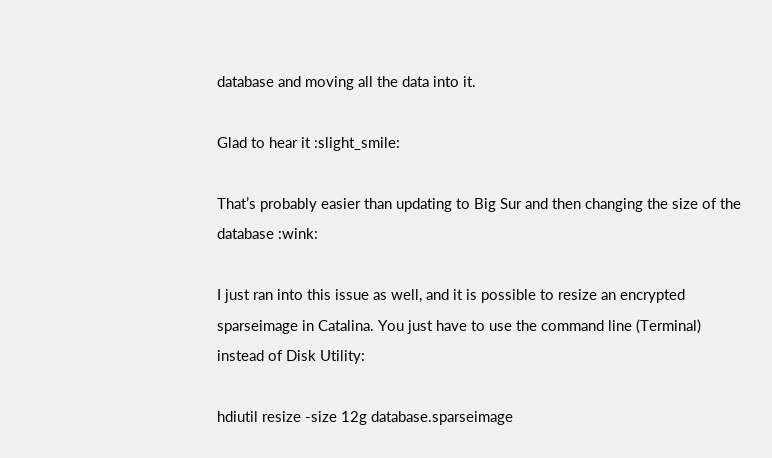database and moving all the data into it.

Glad to hear it :slight_smile:

That’s probably easier than updating to Big Sur and then changing the size of the database :wink:

I just ran into this issue as well, and it is possible to resize an encrypted sparseimage in Catalina. You just have to use the command line (Terminal) instead of Disk Utility:

hdiutil resize -size 12g database.sparseimage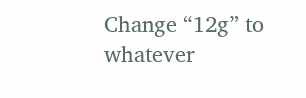Change “12g” to whatever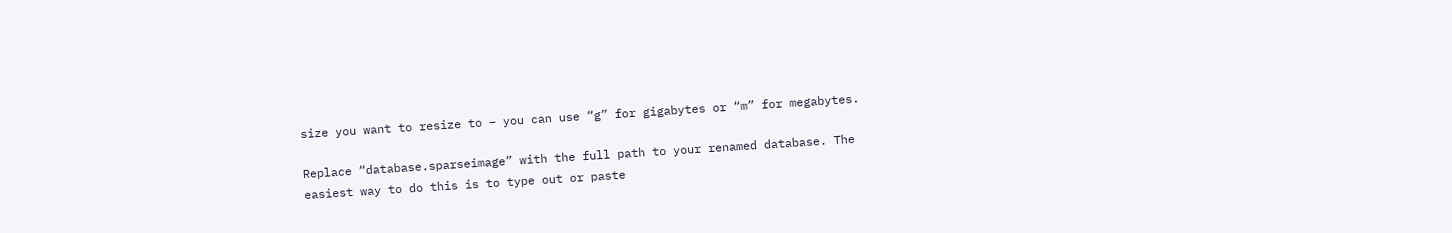size you want to resize to – you can use “g” for gigabytes or “m” for megabytes.

Replace “database.sparseimage” with the full path to your renamed database. The easiest way to do this is to type out or paste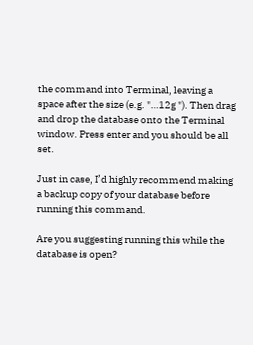the command into Terminal, leaving a space after the size (e.g. "…12g "). Then drag and drop the database onto the Terminal window. Press enter and you should be all set.

Just in case, I’d highly recommend making a backup copy of your database before running this command.

Are you suggesting running this while the database is open?